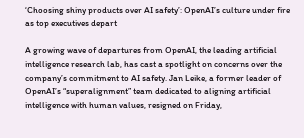‘Choosing shiny products over AI safety’: OpenAI’s culture under fire as top executives depart

A growing wave of departures from OpenAI, the leading artificial intelligence research lab, has cast a spotlight on concerns over the company’s commitment to AI safety. Jan Leike, a former leader of OpenAI’s “superalignment” team dedicated to aligning artificial intelligence with human values, resigned on Friday,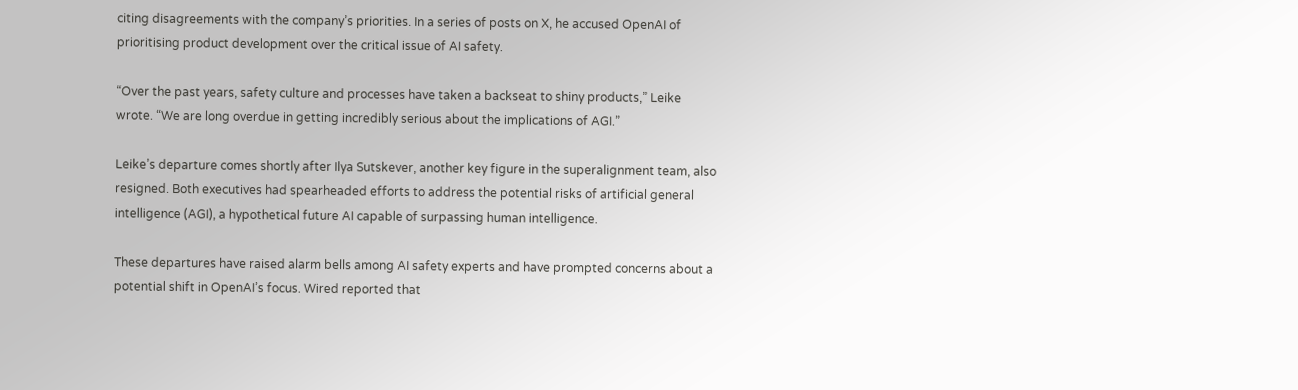citing disagreements with the company’s priorities. In a series of posts on X, he accused OpenAI of prioritising product development over the critical issue of AI safety.

“Over the past years, safety culture and processes have taken a backseat to shiny products,” Leike wrote. “We are long overdue in getting incredibly serious about the implications of AGI.”

Leike’s departure comes shortly after Ilya Sutskever, another key figure in the superalignment team, also resigned. Both executives had spearheaded efforts to address the potential risks of artificial general intelligence (AGI), a hypothetical future AI capable of surpassing human intelligence.

These departures have raised alarm bells among AI safety experts and have prompted concerns about a potential shift in OpenAI’s focus. Wired reported that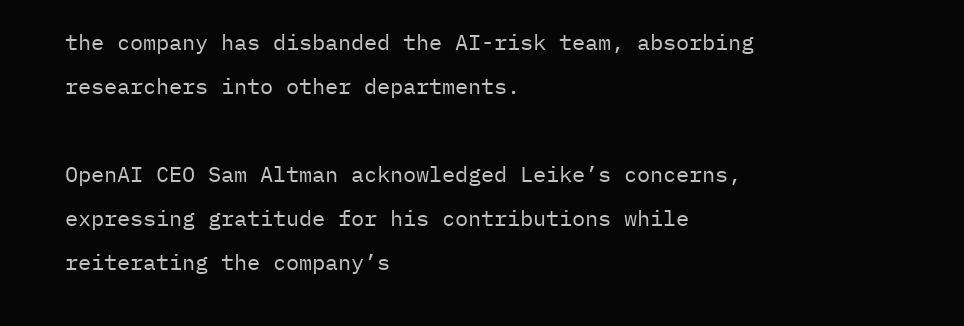the company has disbanded the AI-risk team, absorbing researchers into other departments.

OpenAI CEO Sam Altman acknowledged Leike’s concerns, expressing gratitude for his contributions while reiterating the company’s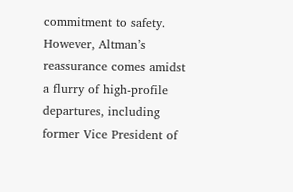commitment to safety. However, Altman’s reassurance comes amidst a flurry of high-profile departures, including former Vice President of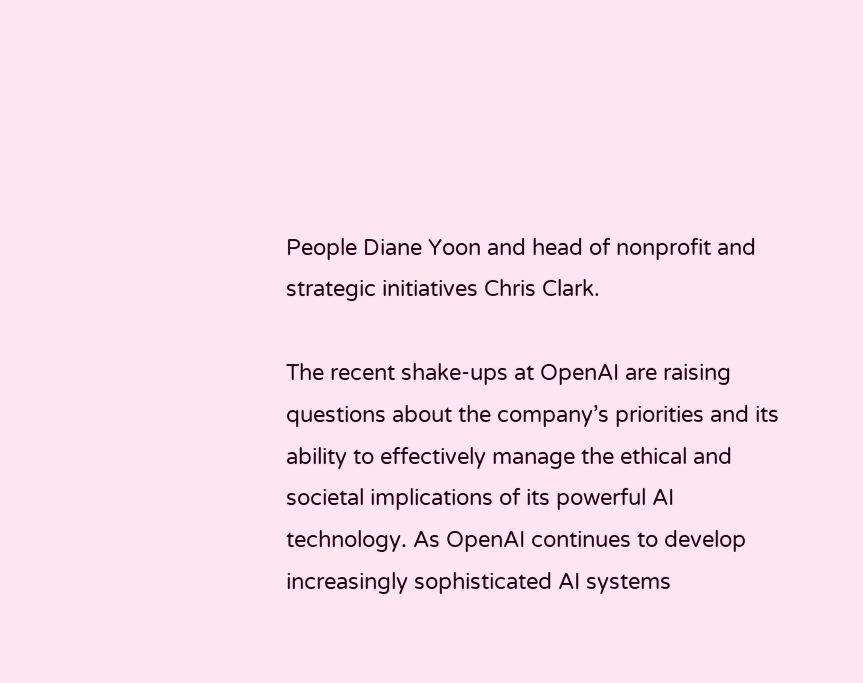People Diane Yoon and head of nonprofit and strategic initiatives Chris Clark.

The recent shake-ups at OpenAI are raising questions about the company’s priorities and its ability to effectively manage the ethical and societal implications of its powerful AI technology. As OpenAI continues to develop increasingly sophisticated AI systems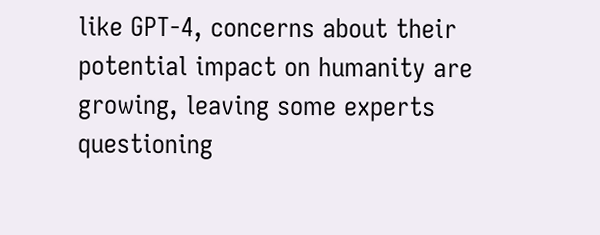like GPT-4, concerns about their potential impact on humanity are growing, leaving some experts questioning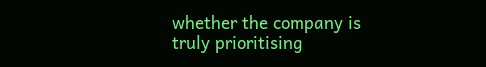whether the company is truly prioritising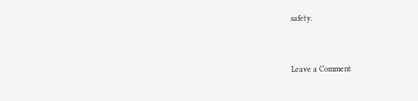safety.


Leave a Comment